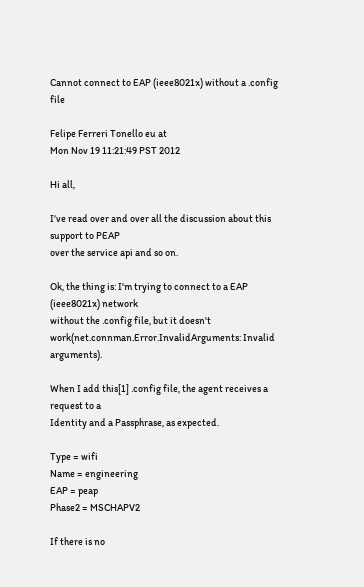Cannot connect to EAP (ieee8021x) without a .config file

Felipe Ferreri Tonello eu at
Mon Nov 19 11:21:49 PST 2012

Hi all,

I've read over and over all the discussion about this support to PEAP
over the service api and so on.

Ok, the thing is: I'm trying to connect to a EAP (ieee8021x) network
without the .config file, but it doesn't
work(net.connman.Error.InvalidArguments: Invalid arguments).

When I add this[1] .config file, the agent receives a request to a
Identity and a Passphrase, as expected.

Type = wifi
Name = engineering
EAP = peap
Phase2 = MSCHAPV2

If there is no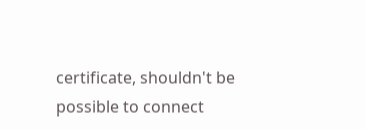certificate, shouldn't be possible to connect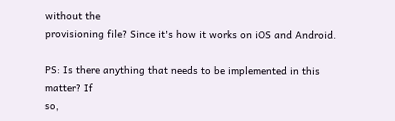without the
provisioning file? Since it's how it works on iOS and Android.

PS: Is there anything that needs to be implemented in this matter? If
so,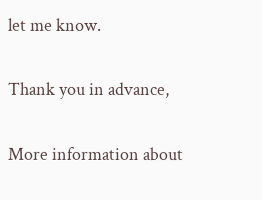let me know.

Thank you in advance,

More information about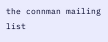the connman mailing list